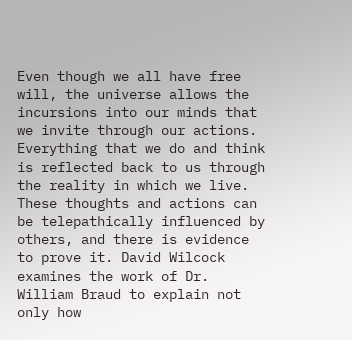Even though we all have free will, the universe allows the incursions into our minds that we invite through our actions. Everything that we do and think is reflected back to us through the reality in which we live. These thoughts and actions can be telepathically influenced by others, and there is evidence to prove it. David Wilcock examines the work of Dr. William Braud to explain not only how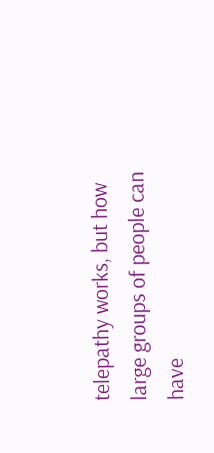telepathy works, but how large groups of people can have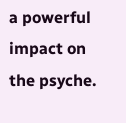a powerful impact on the psyche.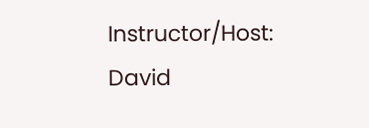Instructor/Host: David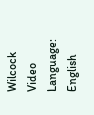Wilcock
Video Language: English